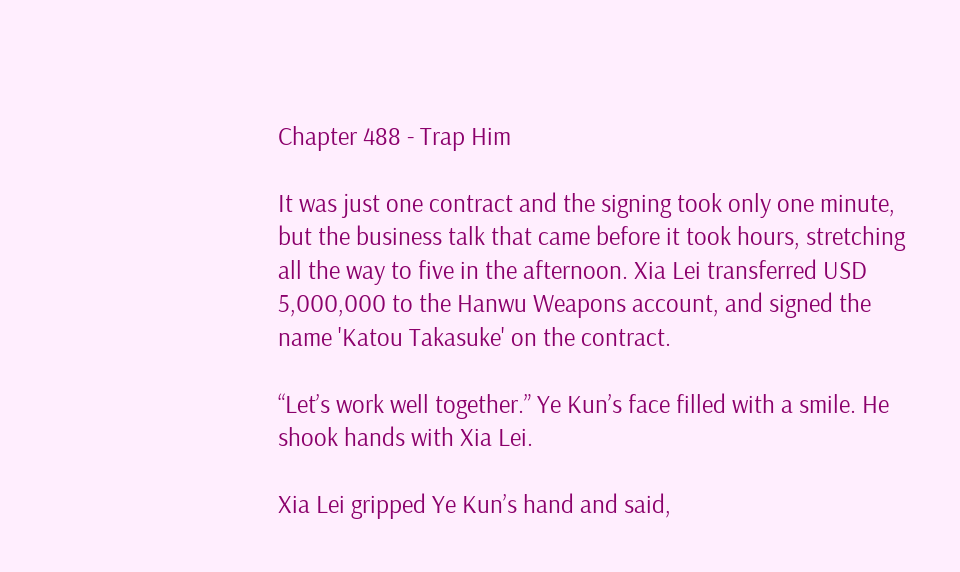Chapter 488 - Trap Him

It was just one contract and the signing took only one minute, but the business talk that came before it took hours, stretching all the way to five in the afternoon. Xia Lei transferred USD 5,000,000 to the Hanwu Weapons account, and signed the name 'Katou Takasuke' on the contract.

“Let’s work well together.” Ye Kun’s face filled with a smile. He shook hands with Xia Lei.

Xia Lei gripped Ye Kun’s hand and said,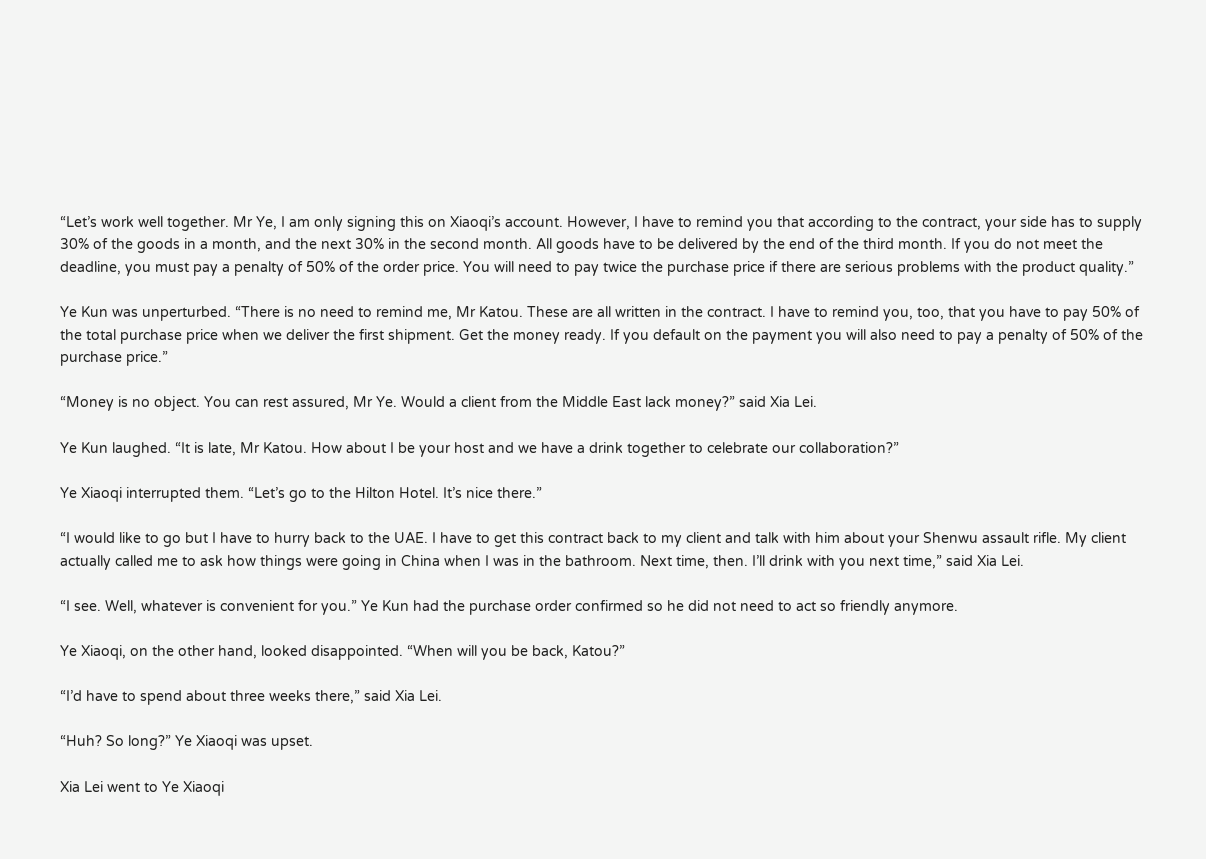“Let’s work well together. Mr Ye, I am only signing this on Xiaoqi’s account. However, I have to remind you that according to the contract, your side has to supply 30% of the goods in a month, and the next 30% in the second month. All goods have to be delivered by the end of the third month. If you do not meet the deadline, you must pay a penalty of 50% of the order price. You will need to pay twice the purchase price if there are serious problems with the product quality.”

Ye Kun was unperturbed. “There is no need to remind me, Mr Katou. These are all written in the contract. I have to remind you, too, that you have to pay 50% of the total purchase price when we deliver the first shipment. Get the money ready. If you default on the payment you will also need to pay a penalty of 50% of the purchase price.”

“Money is no object. You can rest assured, Mr Ye. Would a client from the Middle East lack money?” said Xia Lei.

Ye Kun laughed. “It is late, Mr Katou. How about I be your host and we have a drink together to celebrate our collaboration?”

Ye Xiaoqi interrupted them. “Let’s go to the Hilton Hotel. It’s nice there.”

“I would like to go but I have to hurry back to the UAE. I have to get this contract back to my client and talk with him about your Shenwu assault rifle. My client actually called me to ask how things were going in China when I was in the bathroom. Next time, then. I’ll drink with you next time,” said Xia Lei.

“I see. Well, whatever is convenient for you.” Ye Kun had the purchase order confirmed so he did not need to act so friendly anymore.

Ye Xiaoqi, on the other hand, looked disappointed. “When will you be back, Katou?”

“I’d have to spend about three weeks there,” said Xia Lei.

“Huh? So long?” Ye Xiaoqi was upset.

Xia Lei went to Ye Xiaoqi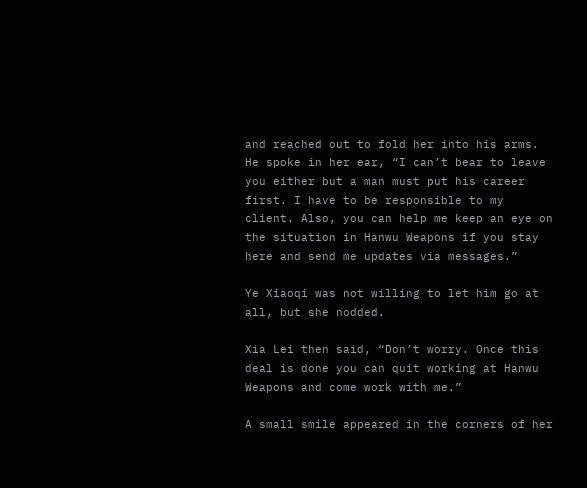and reached out to fold her into his arms. He spoke in her ear, “I can’t bear to leave you either but a man must put his career first. I have to be responsible to my client. Also, you can help me keep an eye on the situation in Hanwu Weapons if you stay here and send me updates via messages.”

Ye Xiaoqi was not willing to let him go at all, but she nodded.

Xia Lei then said, “Don’t worry. Once this deal is done you can quit working at Hanwu Weapons and come work with me.”

A small smile appeared in the corners of her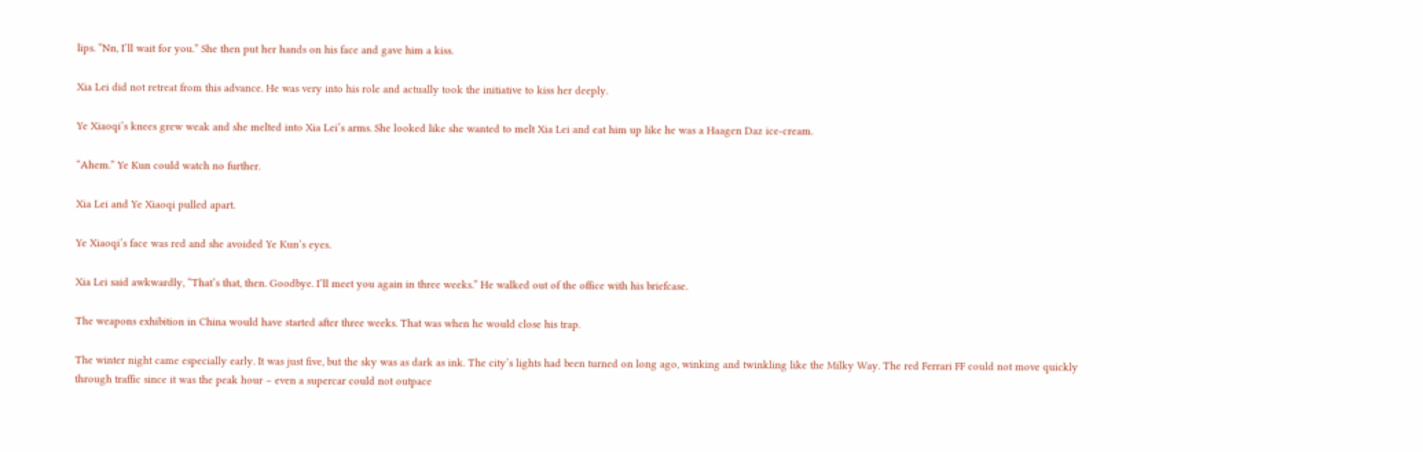lips. “Nn, I’ll wait for you.” She then put her hands on his face and gave him a kiss.

Xia Lei did not retreat from this advance. He was very into his role and actually took the initiative to kiss her deeply.

Ye Xiaoqi’s knees grew weak and she melted into Xia Lei’s arms. She looked like she wanted to melt Xia Lei and eat him up like he was a Haagen Daz ice-cream.

“Ahem.” Ye Kun could watch no further.

Xia Lei and Ye Xiaoqi pulled apart.

Ye Xiaoqi’s face was red and she avoided Ye Kun’s eyes.

Xia Lei said awkwardly, “That’s that, then. Goodbye. I’ll meet you again in three weeks.” He walked out of the office with his briefcase.

The weapons exhibition in China would have started after three weeks. That was when he would close his trap.

The winter night came especially early. It was just five, but the sky was as dark as ink. The city’s lights had been turned on long ago, winking and twinkling like the Milky Way. The red Ferrari FF could not move quickly through traffic since it was the peak hour – even a supercar could not outpace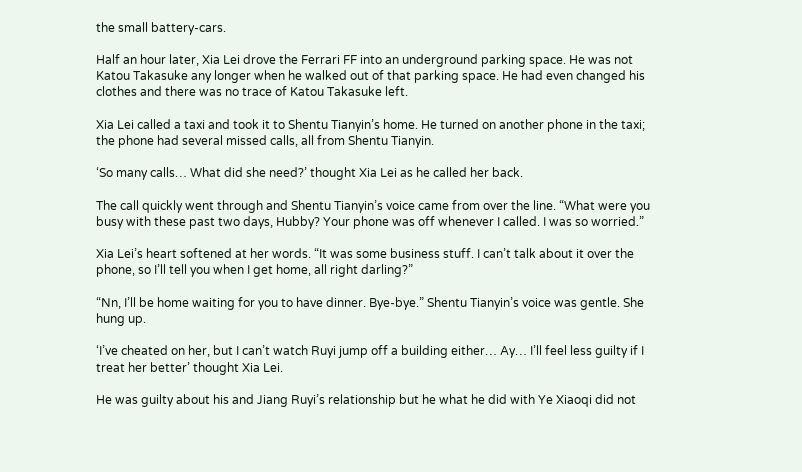the small battery-cars.

Half an hour later, Xia Lei drove the Ferrari FF into an underground parking space. He was not Katou Takasuke any longer when he walked out of that parking space. He had even changed his clothes and there was no trace of Katou Takasuke left.

Xia Lei called a taxi and took it to Shentu Tianyin’s home. He turned on another phone in the taxi; the phone had several missed calls, all from Shentu Tianyin.

‘So many calls… What did she need?’ thought Xia Lei as he called her back.

The call quickly went through and Shentu Tianyin’s voice came from over the line. “What were you busy with these past two days, Hubby? Your phone was off whenever I called. I was so worried.”

Xia Lei’s heart softened at her words. “It was some business stuff. I can’t talk about it over the phone, so I’ll tell you when I get home, all right darling?”

“Nn, I’ll be home waiting for you to have dinner. Bye-bye.” Shentu Tianyin’s voice was gentle. She hung up.

‘I’ve cheated on her, but I can’t watch Ruyi jump off a building either… Ay… I’ll feel less guilty if I treat her better’ thought Xia Lei.

He was guilty about his and Jiang Ruyi’s relationship but he what he did with Ye Xiaoqi did not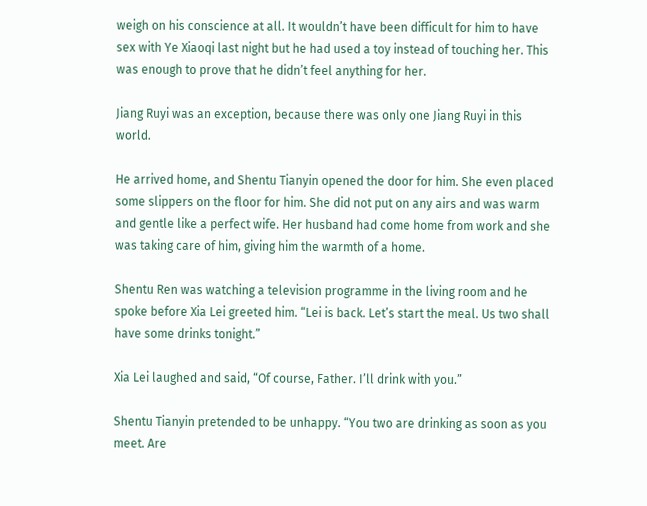weigh on his conscience at all. It wouldn’t have been difficult for him to have sex with Ye Xiaoqi last night but he had used a toy instead of touching her. This was enough to prove that he didn’t feel anything for her.

Jiang Ruyi was an exception, because there was only one Jiang Ruyi in this world.

He arrived home, and Shentu Tianyin opened the door for him. She even placed some slippers on the floor for him. She did not put on any airs and was warm and gentle like a perfect wife. Her husband had come home from work and she was taking care of him, giving him the warmth of a home.

Shentu Ren was watching a television programme in the living room and he spoke before Xia Lei greeted him. “Lei is back. Let’s start the meal. Us two shall have some drinks tonight.”

Xia Lei laughed and said, “Of course, Father. I’ll drink with you.”

Shentu Tianyin pretended to be unhappy. “You two are drinking as soon as you meet. Are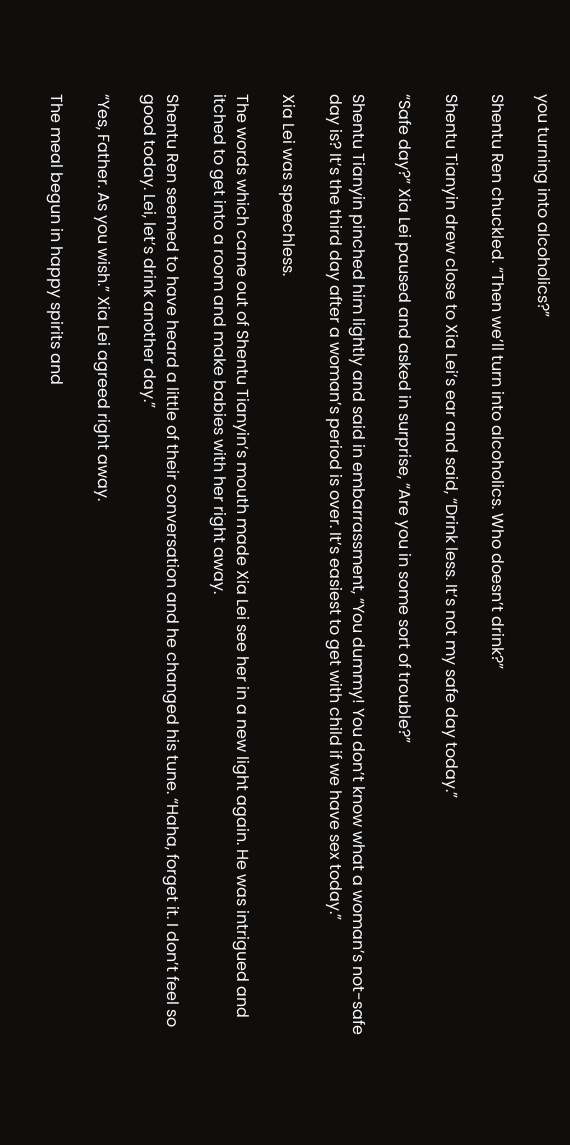you turning into alcoholics?”

Shentu Ren chuckled. “Then we’ll turn into alcoholics. Who doesn’t drink?”

Shentu Tianyin drew close to Xia Lei’s ear and said, “Drink less. It’s not my safe day today.”

“Safe day?” Xia Lei paused and asked in surprise, “Are you in some sort of trouble?”

Shentu Tianyin pinched him lightly and said in embarrassment, “You dummy! You don’t know what a woman’s not-safe day is? It’s the third day after a woman’s period is over. It’s easiest to get with child if we have sex today.”

Xia Lei was speechless.

The words which came out of Shentu Tianyin’s mouth made Xia Lei see her in a new light again. He was intrigued and itched to get into a room and make babies with her right away.

Shentu Ren seemed to have heard a little of their conversation and he changed his tune. “Haha, forget it. I don’t feel so good today. Lei, let’s drink another day.”

“Yes, Father. As you wish.” Xia Lei agreed right away.

The meal begun in happy spirits and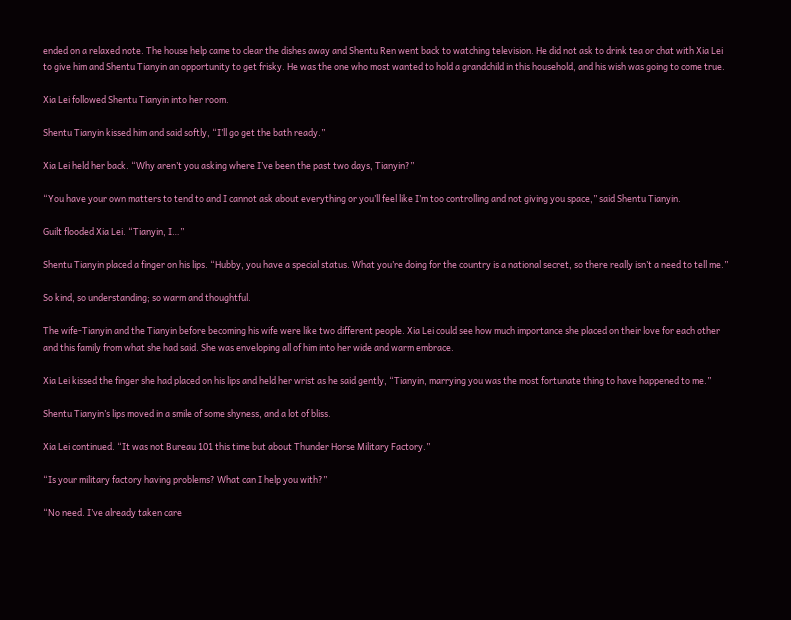ended on a relaxed note. The house help came to clear the dishes away and Shentu Ren went back to watching television. He did not ask to drink tea or chat with Xia Lei to give him and Shentu Tianyin an opportunity to get frisky. He was the one who most wanted to hold a grandchild in this household, and his wish was going to come true.

Xia Lei followed Shentu Tianyin into her room.

Shentu Tianyin kissed him and said softly, “I’ll go get the bath ready.”

Xia Lei held her back. “Why aren’t you asking where I’ve been the past two days, Tianyin?”

“You have your own matters to tend to and I cannot ask about everything or you’ll feel like I’m too controlling and not giving you space,” said Shentu Tianyin.

Guilt flooded Xia Lei. “Tianyin, I…”

Shentu Tianyin placed a finger on his lips. “Hubby, you have a special status. What you’re doing for the country is a national secret, so there really isn’t a need to tell me.”

So kind, so understanding; so warm and thoughtful.

The wife-Tianyin and the Tianyin before becoming his wife were like two different people. Xia Lei could see how much importance she placed on their love for each other and this family from what she had said. She was enveloping all of him into her wide and warm embrace.

Xia Lei kissed the finger she had placed on his lips and held her wrist as he said gently, “Tianyin, marrying you was the most fortunate thing to have happened to me.”

Shentu Tianyin’s lips moved in a smile of some shyness, and a lot of bliss.

Xia Lei continued. “It was not Bureau 101 this time but about Thunder Horse Military Factory.”

“Is your military factory having problems? What can I help you with?”

“No need. I’ve already taken care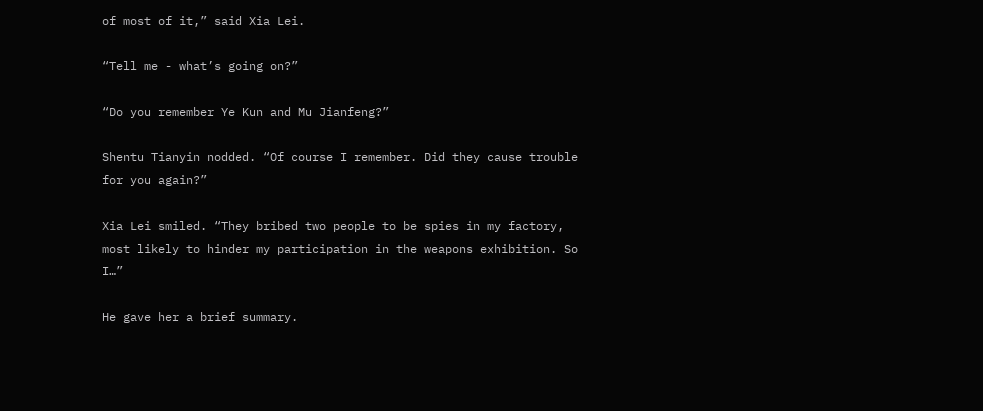of most of it,” said Xia Lei.

“Tell me - what’s going on?”

“Do you remember Ye Kun and Mu Jianfeng?”

Shentu Tianyin nodded. “Of course I remember. Did they cause trouble for you again?”

Xia Lei smiled. “They bribed two people to be spies in my factory, most likely to hinder my participation in the weapons exhibition. So I…”

He gave her a brief summary.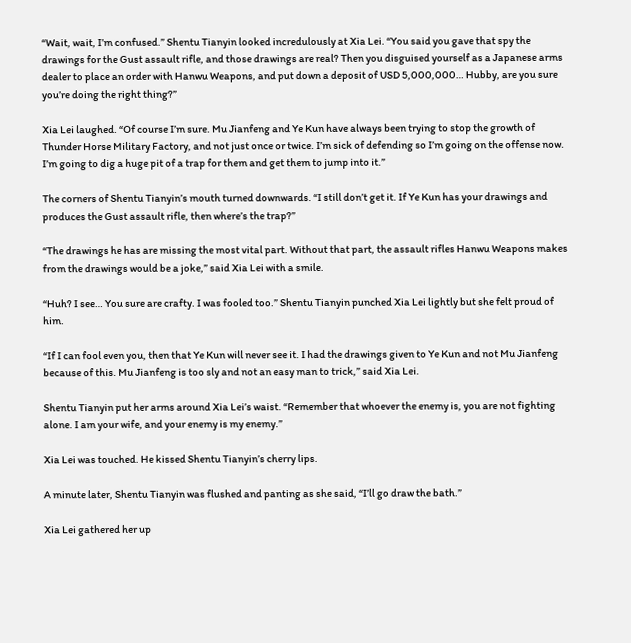“Wait, wait, I’m confused.” Shentu Tianyin looked incredulously at Xia Lei. “You said you gave that spy the drawings for the Gust assault rifle, and those drawings are real? Then you disguised yourself as a Japanese arms dealer to place an order with Hanwu Weapons, and put down a deposit of USD 5,000,000… Hubby, are you sure you’re doing the right thing?”

Xia Lei laughed. “Of course I’m sure. Mu Jianfeng and Ye Kun have always been trying to stop the growth of Thunder Horse Military Factory, and not just once or twice. I’m sick of defending so I’m going on the offense now. I’m going to dig a huge pit of a trap for them and get them to jump into it.”

The corners of Shentu Tianyin’s mouth turned downwards. “I still don’t get it. If Ye Kun has your drawings and produces the Gust assault rifle, then where’s the trap?”

“The drawings he has are missing the most vital part. Without that part, the assault rifles Hanwu Weapons makes from the drawings would be a joke,” said Xia Lei with a smile.

“Huh? I see… You sure are crafty. I was fooled too.” Shentu Tianyin punched Xia Lei lightly but she felt proud of him.

“If I can fool even you, then that Ye Kun will never see it. I had the drawings given to Ye Kun and not Mu Jianfeng because of this. Mu Jianfeng is too sly and not an easy man to trick,” said Xia Lei.

Shentu Tianyin put her arms around Xia Lei’s waist. “Remember that whoever the enemy is, you are not fighting alone. I am your wife, and your enemy is my enemy.”

Xia Lei was touched. He kissed Shentu Tianyin’s cherry lips.

A minute later, Shentu Tianyin was flushed and panting as she said, “I’ll go draw the bath.”

Xia Lei gathered her up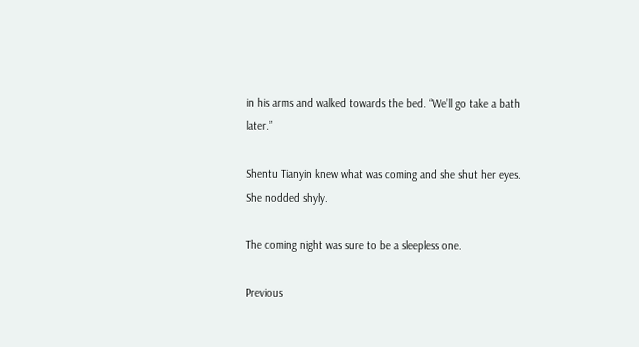in his arms and walked towards the bed. “We’ll go take a bath later.”

Shentu Tianyin knew what was coming and she shut her eyes. She nodded shyly.

The coming night was sure to be a sleepless one.

Previous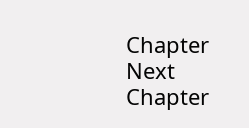Chapter Next Chapter